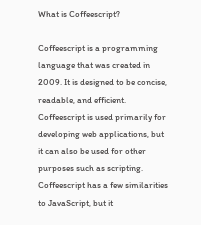What is Coffeescript?

Coffeescript is a programming language that was created in 2009. It is designed to be concise, readable, and efficient. Coffeescript is used primarily for developing web applications, but it can also be used for other purposes such as scripting. Coffeescript has a few similarities to JavaScript, but it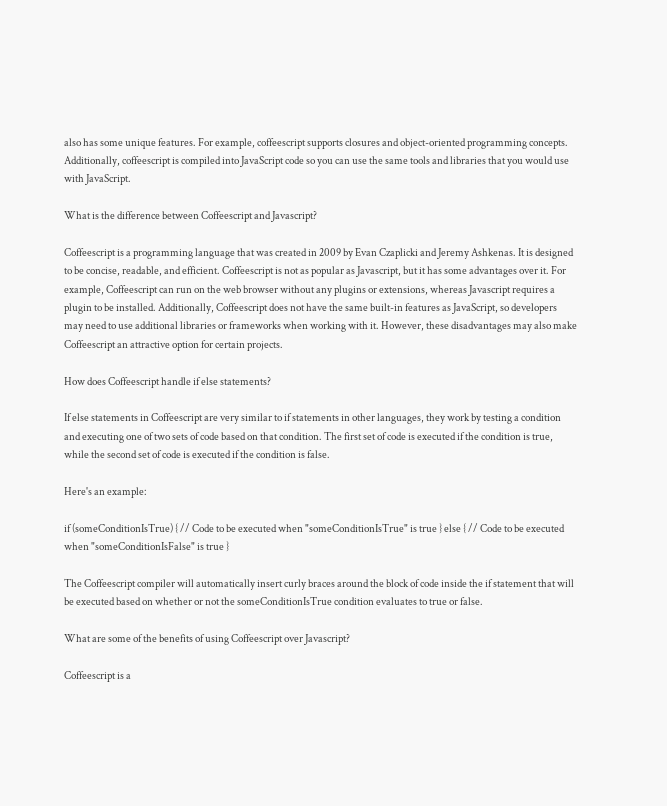also has some unique features. For example, coffeescript supports closures and object-oriented programming concepts. Additionally, coffeescript is compiled into JavaScript code so you can use the same tools and libraries that you would use with JavaScript.

What is the difference between Coffeescript and Javascript?

Coffeescript is a programming language that was created in 2009 by Evan Czaplicki and Jeremy Ashkenas. It is designed to be concise, readable, and efficient. Coffeescript is not as popular as Javascript, but it has some advantages over it. For example, Coffeescript can run on the web browser without any plugins or extensions, whereas Javascript requires a plugin to be installed. Additionally, Coffeescript does not have the same built-in features as JavaScript, so developers may need to use additional libraries or frameworks when working with it. However, these disadvantages may also make Coffeescript an attractive option for certain projects.

How does Coffeescript handle if else statements?

If else statements in Coffeescript are very similar to if statements in other languages, they work by testing a condition and executing one of two sets of code based on that condition. The first set of code is executed if the condition is true, while the second set of code is executed if the condition is false.

Here's an example:

if (someConditionIsTrue) { // Code to be executed when "someConditionIsTrue" is true } else { // Code to be executed when "someConditionIsFalse" is true }

The Coffeescript compiler will automatically insert curly braces around the block of code inside the if statement that will be executed based on whether or not the someConditionIsTrue condition evaluates to true or false.

What are some of the benefits of using Coffeescript over Javascript?

Coffeescript is a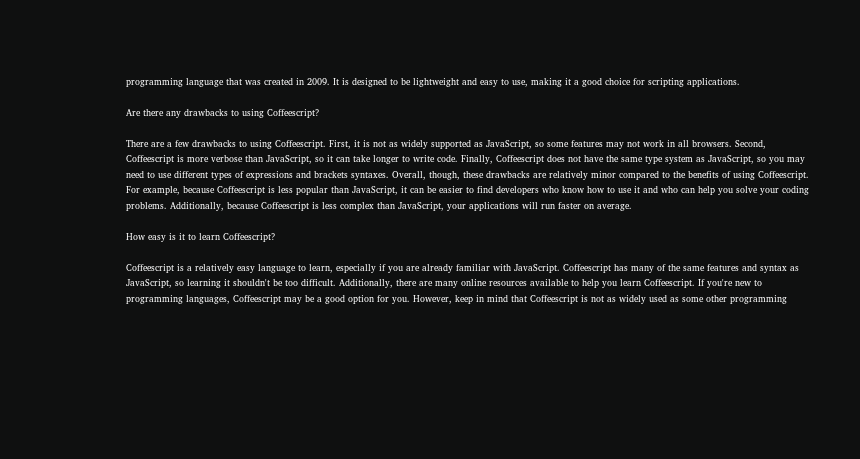programming language that was created in 2009. It is designed to be lightweight and easy to use, making it a good choice for scripting applications.

Are there any drawbacks to using Coffeescript?

There are a few drawbacks to using Coffeescript. First, it is not as widely supported as JavaScript, so some features may not work in all browsers. Second, Coffeescript is more verbose than JavaScript, so it can take longer to write code. Finally, Coffeescript does not have the same type system as JavaScript, so you may need to use different types of expressions and brackets syntaxes. Overall, though, these drawbacks are relatively minor compared to the benefits of using Coffeescript. For example, because Coffeescript is less popular than JavaScript, it can be easier to find developers who know how to use it and who can help you solve your coding problems. Additionally, because Coffeescript is less complex than JavaScript, your applications will run faster on average.

How easy is it to learn Coffeescript?

Coffeescript is a relatively easy language to learn, especially if you are already familiar with JavaScript. Coffeescript has many of the same features and syntax as JavaScript, so learning it shouldn't be too difficult. Additionally, there are many online resources available to help you learn Coffeescript. If you're new to programming languages, Coffeescript may be a good option for you. However, keep in mind that Coffeescript is not as widely used as some other programming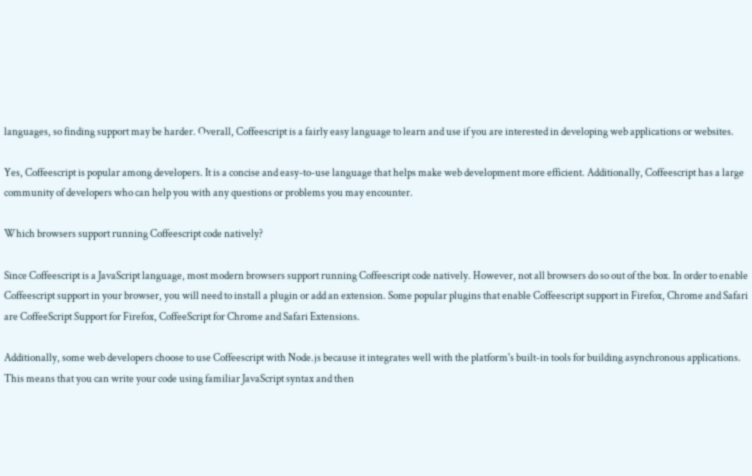languages, so finding support may be harder. Overall, Coffeescript is a fairly easy language to learn and use if you are interested in developing web applications or websites.

Yes, Coffeescript is popular among developers. It is a concise and easy-to-use language that helps make web development more efficient. Additionally, Coffeescript has a large community of developers who can help you with any questions or problems you may encounter.

Which browsers support running Coffeescript code natively?

Since Coffeescript is a JavaScript language, most modern browsers support running Coffeescript code natively. However, not all browsers do so out of the box. In order to enable Coffeescript support in your browser, you will need to install a plugin or add an extension. Some popular plugins that enable Coffeescript support in Firefox, Chrome and Safari are CoffeeScript Support for Firefox, CoffeeScript for Chrome and Safari Extensions.

Additionally, some web developers choose to use Coffeescript with Node.js because it integrates well with the platform's built-in tools for building asynchronous applications. This means that you can write your code using familiar JavaScript syntax and then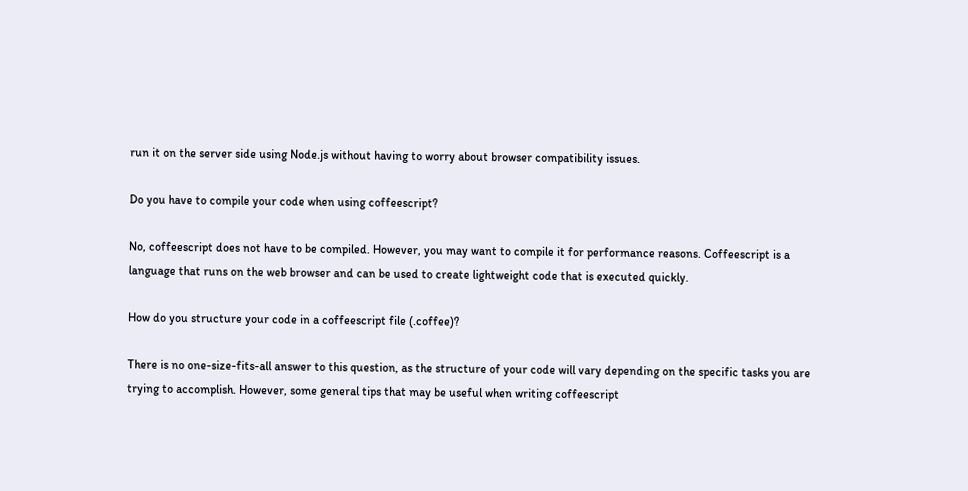run it on the server side using Node.js without having to worry about browser compatibility issues.

Do you have to compile your code when using coffeescript?

No, coffeescript does not have to be compiled. However, you may want to compile it for performance reasons. Coffeescript is a language that runs on the web browser and can be used to create lightweight code that is executed quickly.

How do you structure your code in a coffeescript file (.coffee)?

There is no one-size-fits-all answer to this question, as the structure of your code will vary depending on the specific tasks you are trying to accomplish. However, some general tips that may be useful when writing coffeescript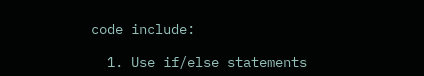code include:

  1. Use if/else statements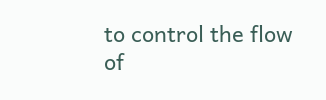to control the flow of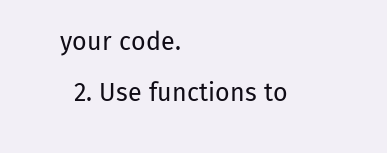your code.
  2. Use functions to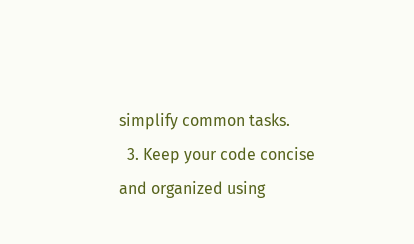simplify common tasks.
  3. Keep your code concise and organized using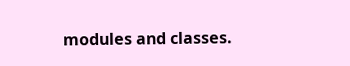modules and classes.